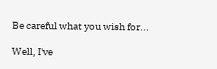Be careful what you wish for...

Well, I've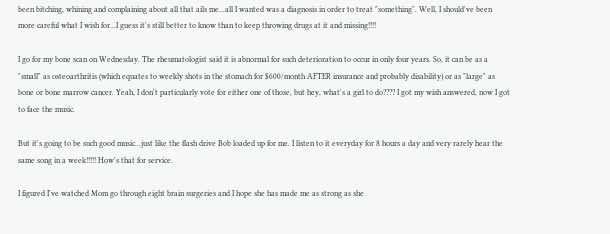been bitching, whining and complaining about all that ails me...all I wanted was a diagnosis in order to treat "something". Well, I should've been more careful what I wish for...I guess it's still better to know than to keep throwing drugs at it and missing!!!!

I go for my bone scan on Wednesday. The rheumatologist said it is abnormal for such deterioration to occur in only four years. So, it can be as a "small" as osteoarthritis (which equates to weekly shots in the stomach for $600/month AFTER insurance and probably disability) or as "large" as bone or bone marrow cancer. Yeah, I don't particularly vote for either one of those, but hey, what's a girl to do???? I got my wish answered, now I got to face the music.

But it's going to be such good music...just like the flash drive Bob loaded up for me. I listen to it everyday for 8 hours a day and very rarely hear the same song in a week!!!!! How's that for service.

I figured I've watched Mom go through eight brain surgeries and I hope she has made me as strong as she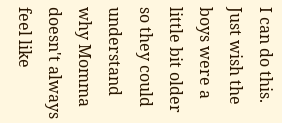I can do this. Just wish the boys were a little bit older so they could understand why Momma doesn't always feel like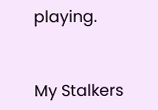playing.


My Stalkers